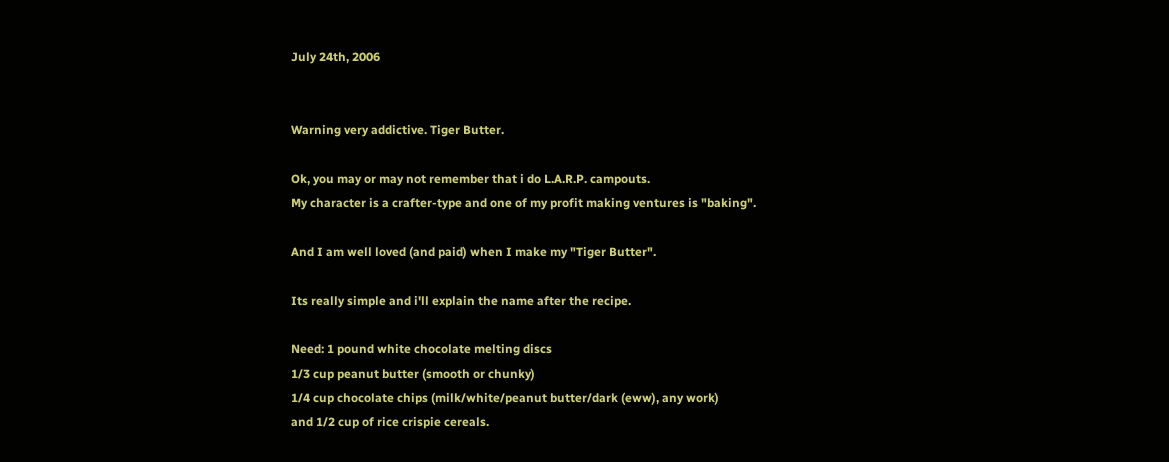July 24th, 2006


Warning very addictive. Tiger Butter.

Ok, you may or may not remember that i do L.A.R.P. campouts.
My character is a crafter-type and one of my profit making ventures is "baking".

And I am well loved (and paid) when I make my "Tiger Butter".

Its really simple and i'll explain the name after the recipe.

Need: 1 pound white chocolate melting discs
1/3 cup peanut butter (smooth or chunky)
1/4 cup chocolate chips (milk/white/peanut butter/dark (eww), any work)
and 1/2 cup of rice crispie cereals.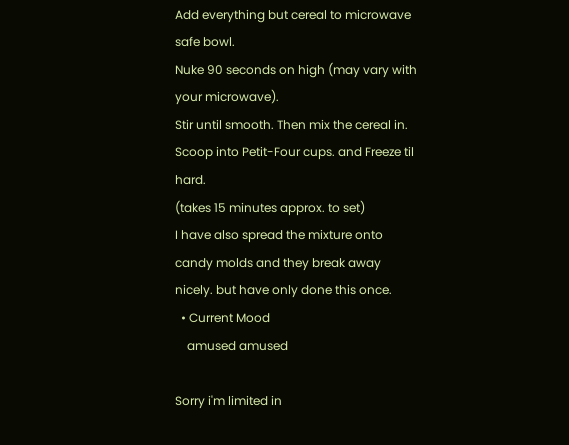Add everything but cereal to microwave safe bowl.
Nuke 90 seconds on high (may vary with your microwave).
Stir until smooth. Then mix the cereal in.
Scoop into Petit-Four cups. and Freeze til hard.
(takes 15 minutes approx. to set)
I have also spread the mixture onto candy molds and they break away nicely. but have only done this once.
  • Current Mood
    amused amused

Sorry i'm limited in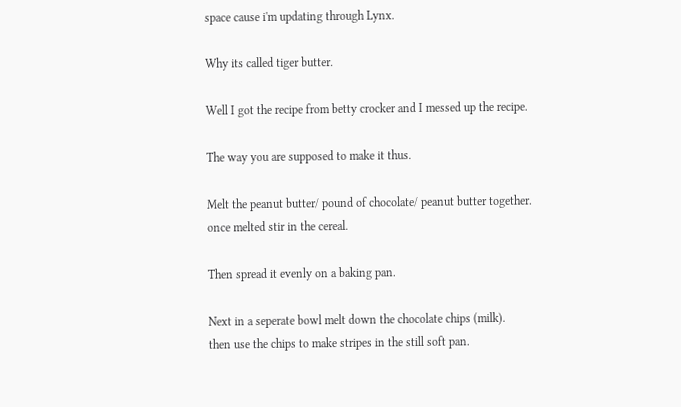space cause i'm updating through Lynx.

Why its called tiger butter.

Well I got the recipe from betty crocker and I messed up the recipe.

The way you are supposed to make it thus.

Melt the peanut butter/ pound of chocolate/ peanut butter together.
once melted stir in the cereal.

Then spread it evenly on a baking pan.

Next in a seperate bowl melt down the chocolate chips (milk).
then use the chips to make stripes in the still soft pan.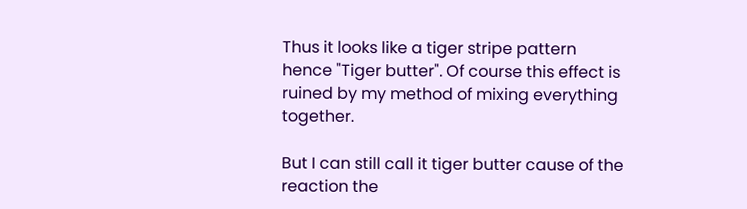Thus it looks like a tiger stripe pattern
hence "Tiger butter". Of course this effect is ruined by my method of mixing everything together.

But I can still call it tiger butter cause of the reaction the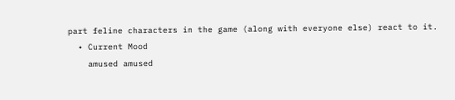part feline characters in the game (along with everyone else) react to it.
  • Current Mood
    amused amused